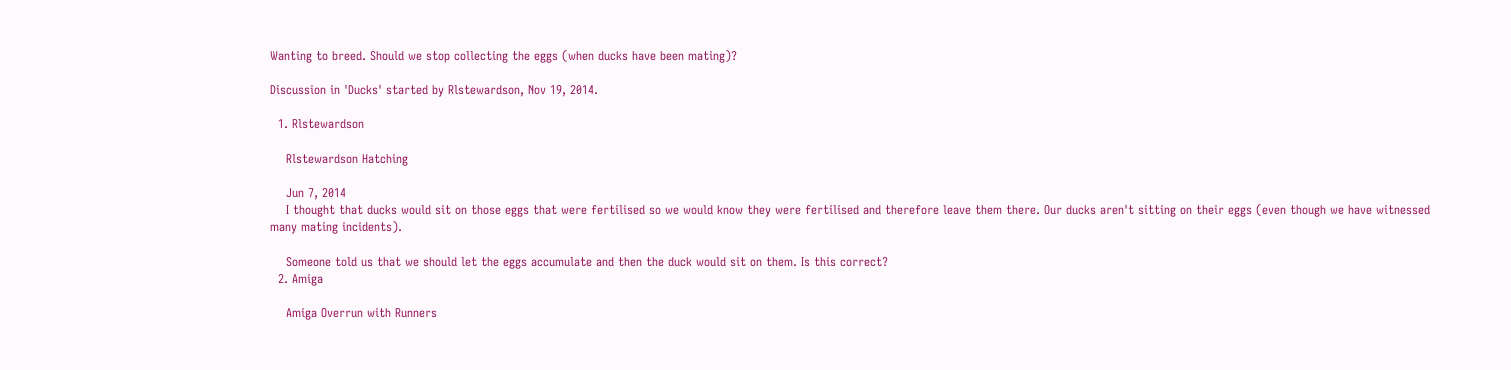Wanting to breed. Should we stop collecting the eggs (when ducks have been mating)?

Discussion in 'Ducks' started by Rlstewardson, Nov 19, 2014.

  1. Rlstewardson

    Rlstewardson Hatching

    Jun 7, 2014
    I thought that ducks would sit on those eggs that were fertilised so we would know they were fertilised and therefore leave them there. Our ducks aren't sitting on their eggs (even though we have witnessed many mating incidents).

    Someone told us that we should let the eggs accumulate and then the duck would sit on them. Is this correct?
  2. Amiga

    Amiga Overrun with Runners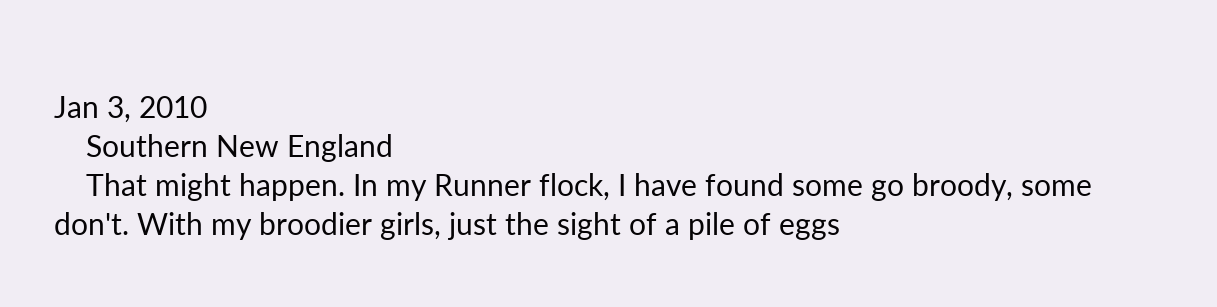Jan 3, 2010
    Southern New England
    That might happen. In my Runner flock, I have found some go broody, some don't. With my broodier girls, just the sight of a pile of eggs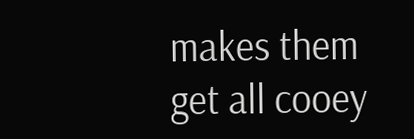makes them get all cooey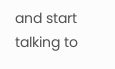and start talking to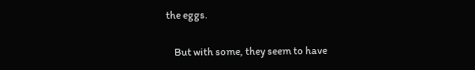the eggs.

    But with some, they seem to have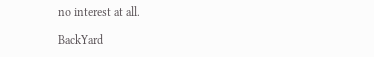no interest at all.

BackYard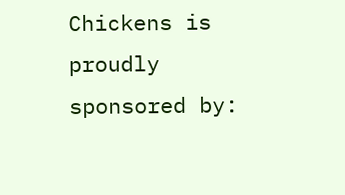Chickens is proudly sponsored by: